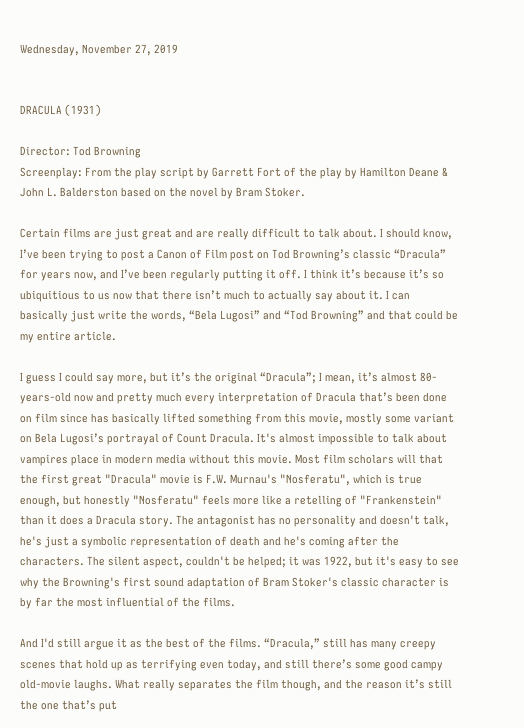Wednesday, November 27, 2019


DRACULA (1931)

Director: Tod Browning
Screenplay: From the play script by Garrett Fort of the play by Hamilton Deane & John L. Balderston based on the novel by Bram Stoker.

Certain films are just great and are really difficult to talk about. I should know, I’ve been trying to post a Canon of Film post on Tod Browning’s classic “Dracula” for years now, and I’ve been regularly putting it off. I think it’s because it’s so ubiquitious to us now that there isn’t much to actually say about it. I can basically just write the words, “Bela Lugosi” and “Tod Browning” and that could be my entire article.

I guess I could say more, but it’s the original “Dracula”; I mean, it’s almost 80-years-old now and pretty much every interpretation of Dracula that’s been done on film since has basically lifted something from this movie, mostly some variant on Bela Lugosi’s portrayal of Count Dracula. It's almost impossible to talk about vampires place in modern media without this movie. Most film scholars will that the first great "Dracula" movie is F.W. Murnau's "Nosferatu", which is true enough, but honestly "Nosferatu" feels more like a retelling of "Frankenstein" than it does a Dracula story. The antagonist has no personality and doesn't talk, he's just a symbolic representation of death and he's coming after the characters. The silent aspect, couldn't be helped; it was 1922, but it's easy to see why the Browning's first sound adaptation of Bram Stoker's classic character is by far the most influential of the films.

And I'd still argue it as the best of the films. “Dracula,” still has many creepy scenes that hold up as terrifying even today, and still there’s some good campy old-movie laughs. What really separates the film though, and the reason it’s still the one that’s put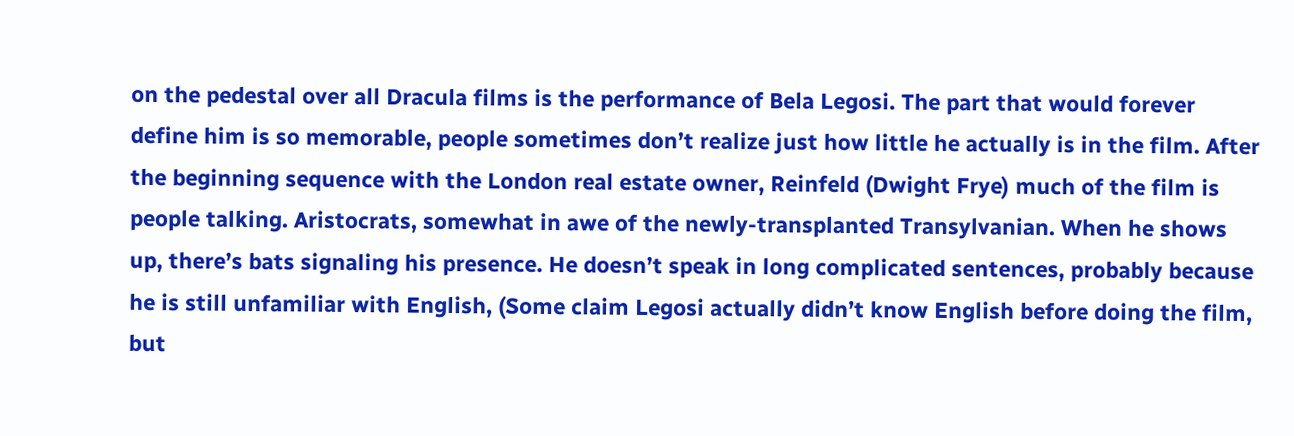on the pedestal over all Dracula films is the performance of Bela Legosi. The part that would forever define him is so memorable, people sometimes don’t realize just how little he actually is in the film. After the beginning sequence with the London real estate owner, Reinfeld (Dwight Frye) much of the film is people talking. Aristocrats, somewhat in awe of the newly-transplanted Transylvanian. When he shows up, there’s bats signaling his presence. He doesn’t speak in long complicated sentences, probably because he is still unfamiliar with English, (Some claim Legosi actually didn’t know English before doing the film, but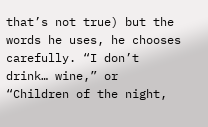that’s not true) but the words he uses, he chooses carefully. “I don’t drink… wine,” or “Children of the night,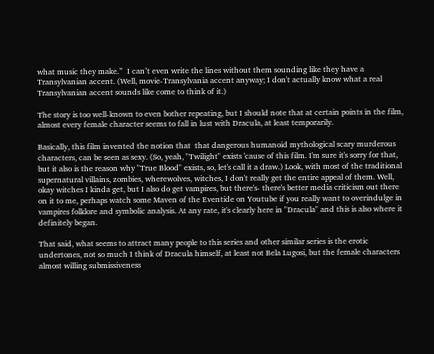what music they make.”  I can’t even write the lines without them sounding like they have a Transylvanian accent. (Well, movie-Transylvania accent anyway; I don't actually know what a real Transylvanian accent sounds like come to think of it.)

The story is too well-known to even bother repeating, but I should note that at certain points in the film, almost every female character seems to fall in lust with Dracula, at least temporarily.

Basically, this film invented the notion that  that dangerous humanoid mythological scary murderous characters, can be seen as sexy. (So, yeah, "Twilight" exists 'cause of this film. I'm sure it's sorry for that, but it also is the reason why "True Blood" exists, so, let's call it a draw.) Look, with most of the traditional supernatural villains, zombies, wherewolves, witches, I don't really get the entire appeal of them. Well, okay witches I kinda get, but I also do get vampires, but there's- there's better media criticism out there on it to me, perhaps watch some Maven of the Eventide on Youtube if you really want to overindulge in vampires folklore and symbolic analysis. At any rate, it's clearly here in "Dracula" and this is also where it definitely began.

That said, what seems to attract many people to this series and other similar series is the erotic undertones, not so much I think of Dracula himself, at least not Bela Lugosi, but the female characters almost willing submissiveness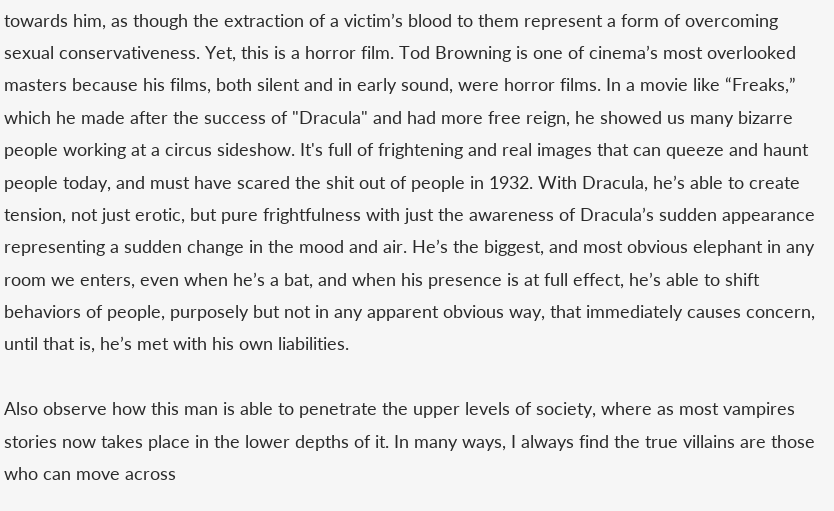towards him, as though the extraction of a victim’s blood to them represent a form of overcoming sexual conservativeness. Yet, this is a horror film. Tod Browning is one of cinema’s most overlooked masters because his films, both silent and in early sound, were horror films. In a movie like “Freaks,” which he made after the success of "Dracula" and had more free reign, he showed us many bizarre people working at a circus sideshow. It's full of frightening and real images that can queeze and haunt people today, and must have scared the shit out of people in 1932. With Dracula, he’s able to create tension, not just erotic, but pure frightfulness with just the awareness of Dracula’s sudden appearance representing a sudden change in the mood and air. He’s the biggest, and most obvious elephant in any room we enters, even when he’s a bat, and when his presence is at full effect, he’s able to shift behaviors of people, purposely but not in any apparent obvious way, that immediately causes concern, until that is, he’s met with his own liabilities.

Also observe how this man is able to penetrate the upper levels of society, where as most vampires stories now takes place in the lower depths of it. In many ways, I always find the true villains are those who can move across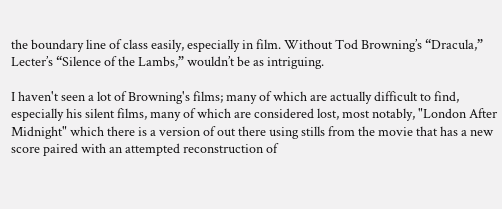the boundary line of class easily, especially in film. Without Tod Browning’s “Dracula,” Lecter’s “Silence of the Lambs,” wouldn’t be as intriguing.

I haven't seen a lot of Browning's films; many of which are actually difficult to find, especially his silent films, many of which are considered lost, most notably, "London After Midnight" which there is a version of out there using stills from the movie that has a new score paired with an attempted reconstruction of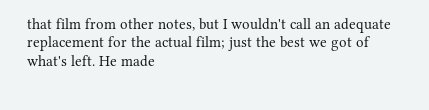that film from other notes, but I wouldn't call an adequate replacement for the actual film; just the best we got of what's left. He made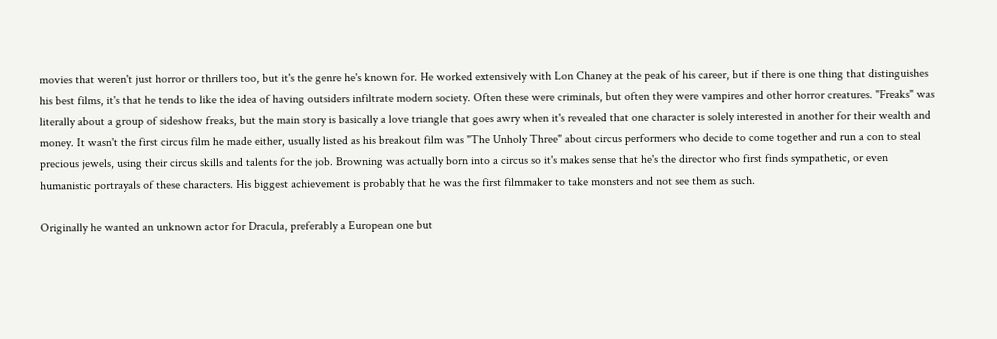movies that weren't just horror or thrillers too, but it's the genre he's known for. He worked extensively with Lon Chaney at the peak of his career, but if there is one thing that distinguishes his best films, it's that he tends to like the idea of having outsiders infiltrate modern society. Often these were criminals, but often they were vampires and other horror creatures. "Freaks" was literally about a group of sideshow freaks, but the main story is basically a love triangle that goes awry when it's revealed that one character is solely interested in another for their wealth and money. It wasn't the first circus film he made either, usually listed as his breakout film was "The Unholy Three" about circus performers who decide to come together and run a con to steal precious jewels, using their circus skills and talents for the job. Browning was actually born into a circus so it's makes sense that he's the director who first finds sympathetic, or even humanistic portrayals of these characters. His biggest achievement is probably that he was the first filmmaker to take monsters and not see them as such.

Originally he wanted an unknown actor for Dracula, preferably a European one but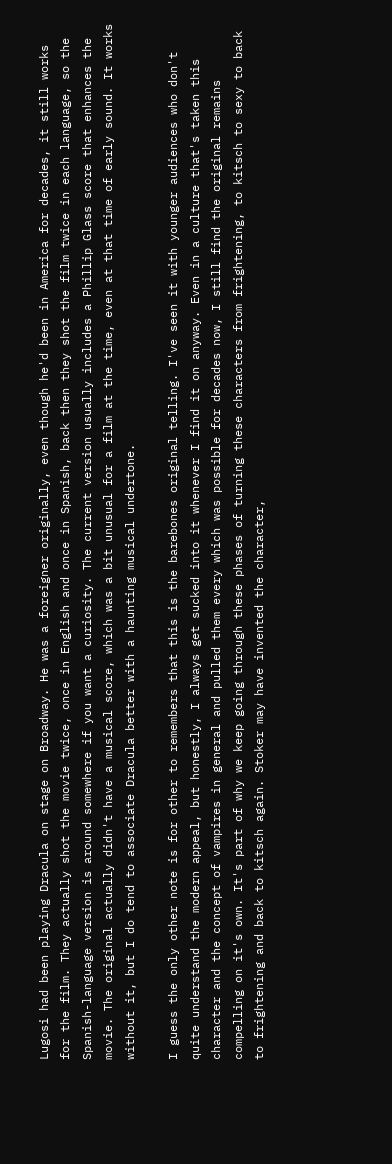Lugosi had been playing Dracula on stage on Broadway. He was a foreigner originally, even though he'd been in America for decades, it still works for the film. They actually shot the movie twice, once in English and once in Spanish, back then they shot the film twice in each language, so the Spanish-language version is around somewhere if you want a curiosity. The current version usually includes a Phillip Glass score that enhances the movie. The original actually didn't have a musical score, which was a bit unusual for a film at the time, even at that time of early sound. It works without it, but I do tend to associate Dracula better with a haunting musical undertone.

I guess the only other note is for other to remembers that this is the barebones original telling. I've seen it with younger audiences who don't quite understand the modern appeal, but honestly, I always get sucked into it whenever I find it on anyway. Even in a culture that's taken this character and the concept of vampires in general and pulled them every which was possible for decades now, I still find the original remains compelling on it's own. It's part of why we keep going through these phases of turning these characters from frightening, to kitsch to sexy to back to frightening and back to kitsch again. Stoker may have invented the character,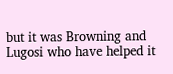but it was Browning and Lugosi who have helped it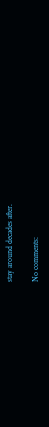stay around decades after.

No comments: